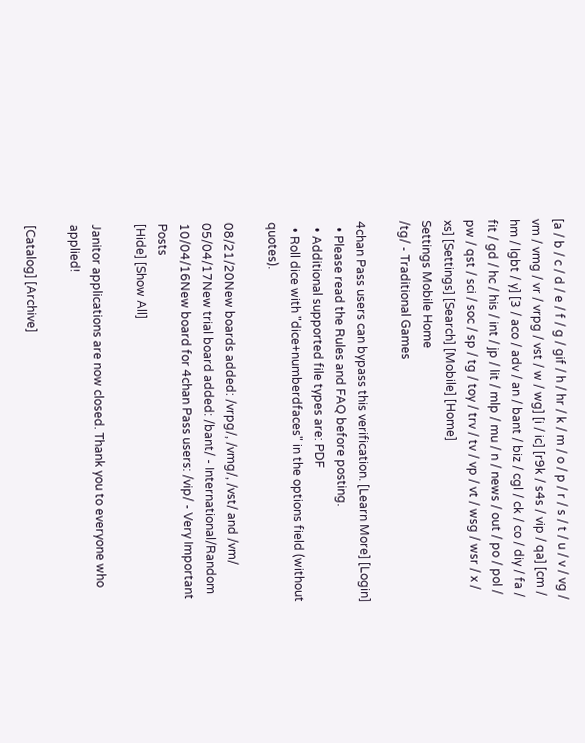[a / b / c / d / e / f / g / gif / h / hr / k / m / o / p / r / s / t / u / v / vg / vm / vmg / vr / vrpg / vst / w / wg] [i / ic] [r9k / s4s / vip / qa] [cm / hm / lgbt / y] [3 / aco / adv / an / bant / biz / cgl / ck / co / diy / fa / fit / gd / hc / his / int / jp / lit / mlp / mu / n / news / out / po / pol / pw / qst / sci / soc / sp / tg / toy / trv / tv / vp / vt / wsg / wsr / x / xs] [Settings] [Search] [Mobile] [Home]
Settings Mobile Home
/tg/ - Traditional Games

4chan Pass users can bypass this verification. [Learn More] [Login]
  • Please read the Rules and FAQ before posting.
  • Additional supported file types are: PDF
  • Roll dice with "dice+numberdfaces" in the options field (without quotes).

08/21/20New boards added: /vrpg/, /vmg/, /vst/ and /vm/
05/04/17New trial board added: /bant/ - International/Random
10/04/16New board for 4chan Pass users: /vip/ - Very Important Posts
[Hide] [Show All]

Janitor applications are now closed. Thank you to everyone who applied!

[Catalog] [Archive]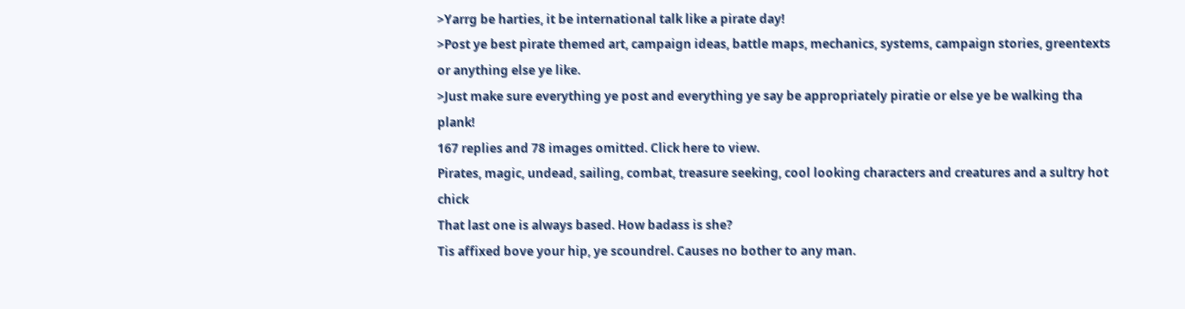>Yarrg be harties, it be international talk like a pirate day!
>Post ye best pirate themed art, campaign ideas, battle maps, mechanics, systems, campaign stories, greentexts or anything else ye like.
>Just make sure everything ye post and everything ye say be appropriately piratie or else ye be walking tha plank!
167 replies and 78 images omitted. Click here to view.
Pirates, magic, undead, sailing, combat, treasure seeking, cool looking characters and creatures and a sultry hot chick
That last one is always based. How badass is she?
Tis affixed bove your hip, ye scoundrel. Causes no bother to any man.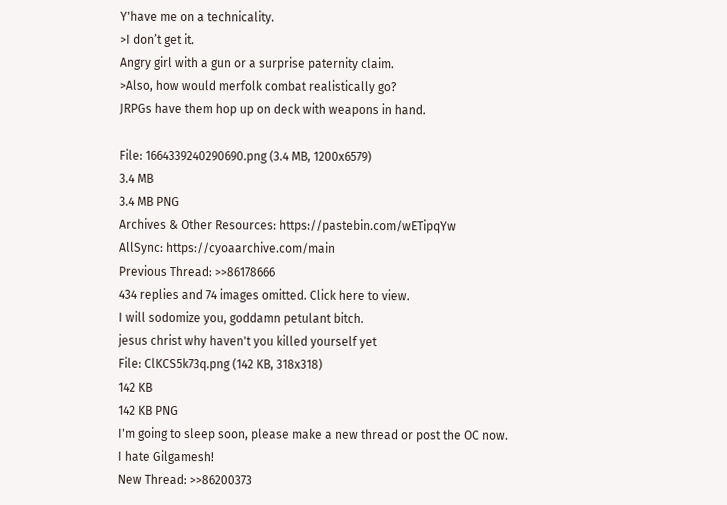Y'have me on a technicality.
>I don’t get it.
Angry girl with a gun or a surprise paternity claim.
>Also, how would merfolk combat realistically go?
JRPGs have them hop up on deck with weapons in hand.

File: 1664339240290690.png (3.4 MB, 1200x6579)
3.4 MB
3.4 MB PNG
Archives & Other Resources: https://pastebin.com/wETipqYw
AllSync: https://cyoaarchive.com/main
Previous Thread: >>86178666
434 replies and 74 images omitted. Click here to view.
I will sodomize you, goddamn petulant bitch.
jesus christ why haven't you killed yourself yet
File: ClKCS5k73q.png (142 KB, 318x318)
142 KB
142 KB PNG
I'm going to sleep soon, please make a new thread or post the OC now.
I hate Gilgamesh!
New Thread: >>86200373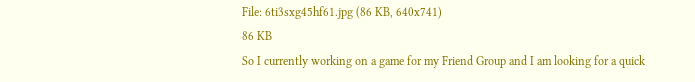File: 6ti3sxg45hf61.jpg (86 KB, 640x741)
86 KB
So I currently working on a game for my Friend Group and I am looking for a quick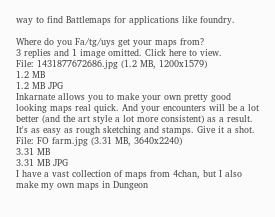way to find Battlemaps for applications like foundry.

Where do you Fa/tg/uys get your maps from?
3 replies and 1 image omitted. Click here to view.
File: 1431877672686.jpg (1.2 MB, 1200x1579)
1.2 MB
1.2 MB JPG
Inkarnate allows you to make your own pretty good looking maps real quick. And your encounters will be a lot better (and the art style a lot more consistent) as a result. It's as easy as rough sketching and stamps. Give it a shot.
File: FO farm.jpg (3.31 MB, 3640x2240)
3.31 MB
3.31 MB JPG
I have a vast collection of maps from 4chan, but I also make my own maps in Dungeon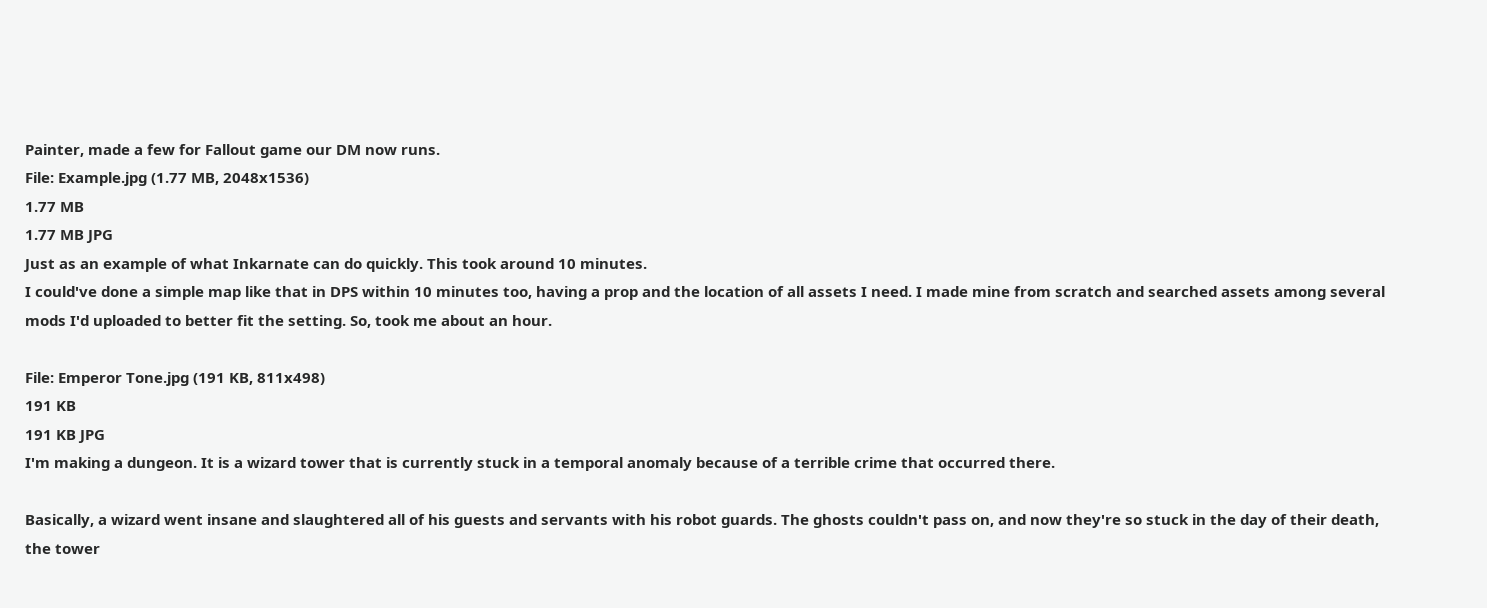Painter, made a few for Fallout game our DM now runs.
File: Example.jpg (1.77 MB, 2048x1536)
1.77 MB
1.77 MB JPG
Just as an example of what Inkarnate can do quickly. This took around 10 minutes.
I could've done a simple map like that in DPS within 10 minutes too, having a prop and the location of all assets I need. I made mine from scratch and searched assets among several mods I'd uploaded to better fit the setting. So, took me about an hour.

File: Emperor Tone.jpg (191 KB, 811x498)
191 KB
191 KB JPG
I'm making a dungeon. It is a wizard tower that is currently stuck in a temporal anomaly because of a terrible crime that occurred there.

Basically, a wizard went insane and slaughtered all of his guests and servants with his robot guards. The ghosts couldn't pass on, and now they're so stuck in the day of their death, the tower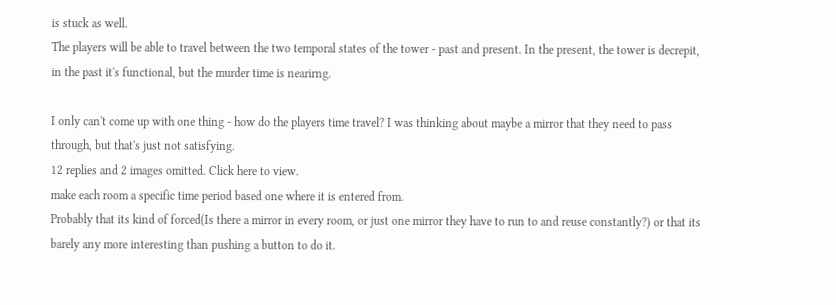is stuck as well.
The players will be able to travel between the two temporal states of the tower - past and present. In the present, the tower is decrepit, in the past it's functional, but the murder time is nearirng.

I only can't come up with one thing - how do the players time travel? I was thinking about maybe a mirror that they need to pass through, but that's just not satisfying.
12 replies and 2 images omitted. Click here to view.
make each room a specific time period based one where it is entered from.
Probably that its kind of forced(Is there a mirror in every room, or just one mirror they have to run to and reuse constantly?) or that its barely any more interesting than pushing a button to do it.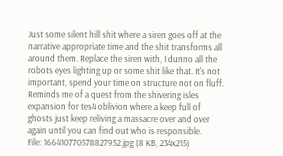Just some silent hill shit where a siren goes off at the narrative appropriate time and the shit transforms all around them. Replace the siren with, I dunno all the robots eyes lighting up or some shit like that. It's not important, spend your time on structure not on fluff.
Reminds me of a quest from the shivering isles expansion for tes4 oblivion where a keep full of ghosts just keep reliving a massacre over and over again until you can find out who is responsible.
File: 166410770578827952.jpg (8 KB, 234x215)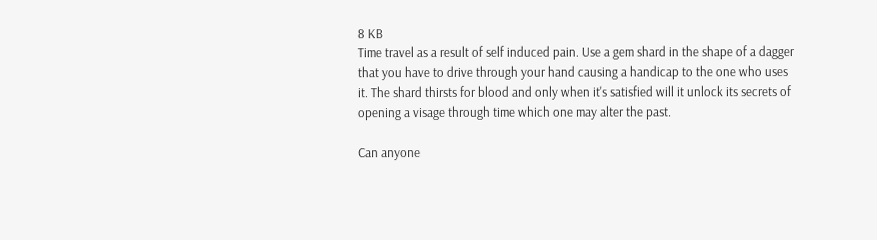8 KB
Time travel as a result of self induced pain. Use a gem shard in the shape of a dagger that you have to drive through your hand causing a handicap to the one who uses it. The shard thirsts for blood and only when it's satisfied will it unlock its secrets of opening a visage through time which one may alter the past.

Can anyone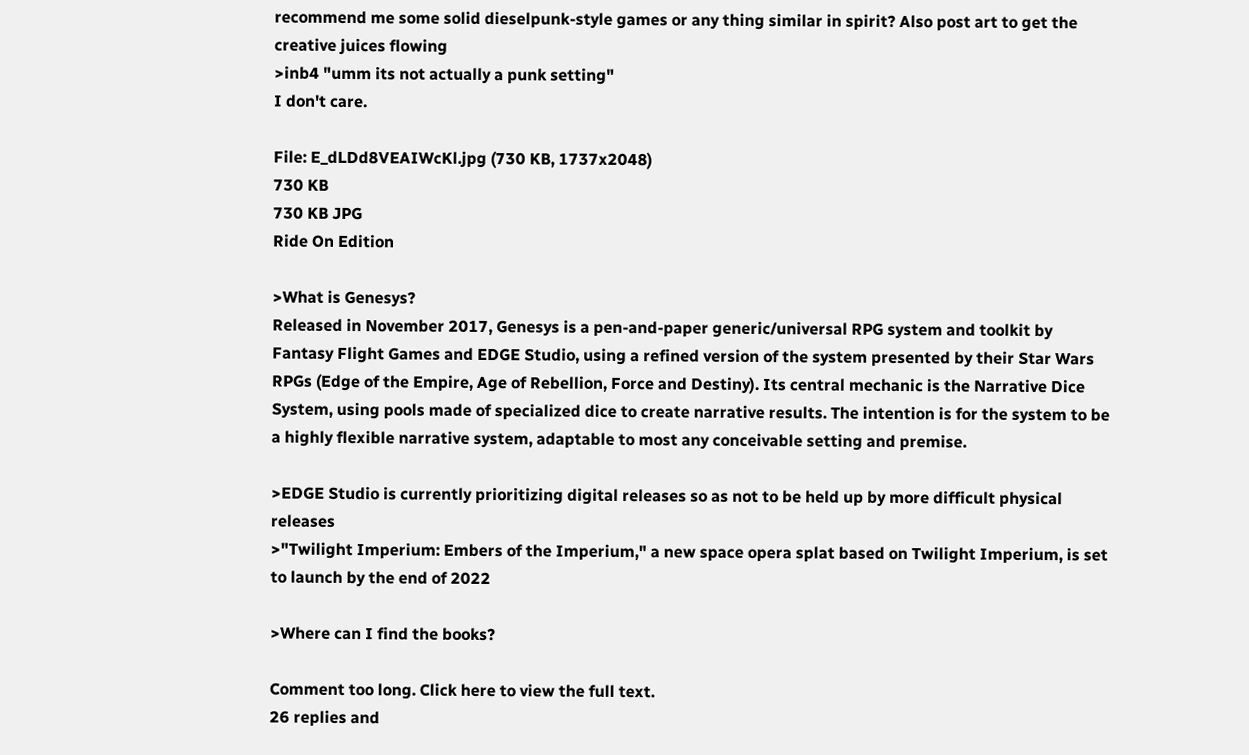recommend me some solid dieselpunk-style games or any thing similar in spirit? Also post art to get the creative juices flowing
>inb4 "umm its not actually a punk setting"
I don't care.

File: E_dLDd8VEAIWcKl.jpg (730 KB, 1737x2048)
730 KB
730 KB JPG
Ride On Edition

>What is Genesys?
Released in November 2017, Genesys is a pen-and-paper generic/universal RPG system and toolkit by Fantasy Flight Games and EDGE Studio, using a refined version of the system presented by their Star Wars RPGs (Edge of the Empire, Age of Rebellion, Force and Destiny). Its central mechanic is the Narrative Dice System, using pools made of specialized dice to create narrative results. The intention is for the system to be a highly flexible narrative system, adaptable to most any conceivable setting and premise.

>EDGE Studio is currently prioritizing digital releases so as not to be held up by more difficult physical releases
>"Twilight Imperium: Embers of the Imperium," a new space opera splat based on Twilight Imperium, is set to launch by the end of 2022

>Where can I find the books?

Comment too long. Click here to view the full text.
26 replies and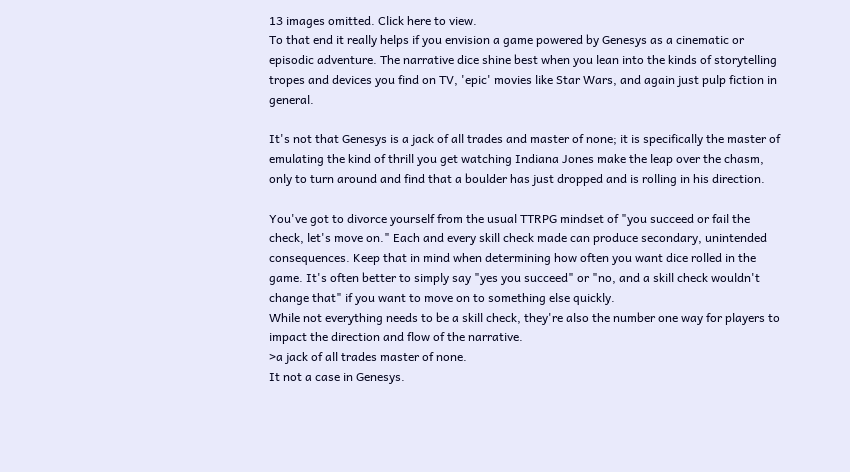13 images omitted. Click here to view.
To that end it really helps if you envision a game powered by Genesys as a cinematic or episodic adventure. The narrative dice shine best when you lean into the kinds of storytelling tropes and devices you find on TV, 'epic' movies like Star Wars, and again just pulp fiction in general.

It's not that Genesys is a jack of all trades and master of none; it is specifically the master of emulating the kind of thrill you get watching Indiana Jones make the leap over the chasm, only to turn around and find that a boulder has just dropped and is rolling in his direction.

You've got to divorce yourself from the usual TTRPG mindset of "you succeed or fail the check, let's move on." Each and every skill check made can produce secondary, unintended consequences. Keep that in mind when determining how often you want dice rolled in the game. It's often better to simply say "yes you succeed" or "no, and a skill check wouldn't change that" if you want to move on to something else quickly.
While not everything needs to be a skill check, they're also the number one way for players to impact the direction and flow of the narrative.
>a jack of all trades master of none.
It not a case in Genesys.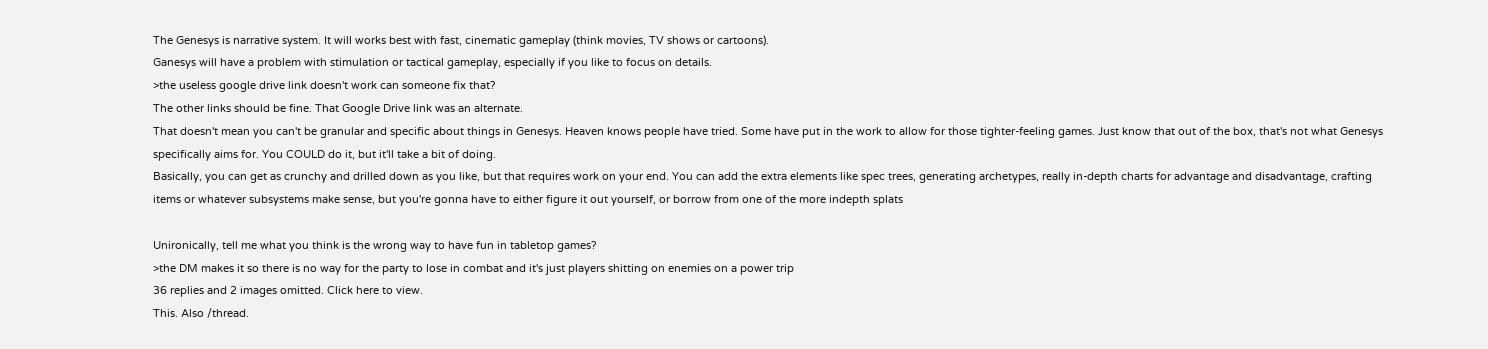The Genesys is narrative system. It will works best with fast, cinematic gameplay (think movies, TV shows or cartoons).
Ganesys will have a problem with stimulation or tactical gameplay, especially if you like to focus on details.
>the useless google drive link doesn't work can someone fix that?
The other links should be fine. That Google Drive link was an alternate.
That doesn't mean you can't be granular and specific about things in Genesys. Heaven knows people have tried. Some have put in the work to allow for those tighter-feeling games. Just know that out of the box, that's not what Genesys specifically aims for. You COULD do it, but it'll take a bit of doing.
Basically, you can get as crunchy and drilled down as you like, but that requires work on your end. You can add the extra elements like spec trees, generating archetypes, really in-depth charts for advantage and disadvantage, crafting items or whatever subsystems make sense, but you're gonna have to either figure it out yourself, or borrow from one of the more indepth splats

Unironically, tell me what you think is the wrong way to have fun in tabletop games?
>the DM makes it so there is no way for the party to lose in combat and it's just players shitting on enemies on a power trip
36 replies and 2 images omitted. Click here to view.
This. Also /thread.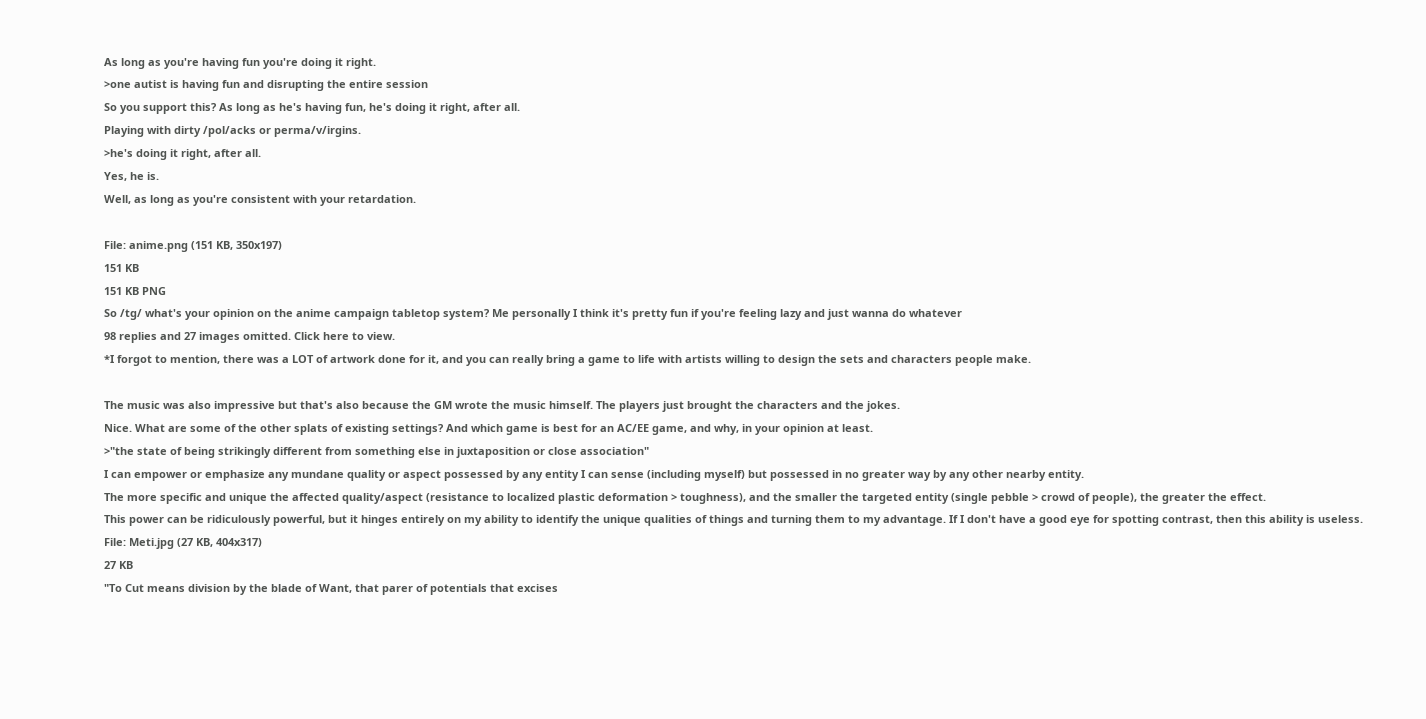As long as you're having fun you're doing it right.
>one autist is having fun and disrupting the entire session
So you support this? As long as he's having fun, he's doing it right, after all.
Playing with dirty /pol/acks or perma/v/irgins.
>he's doing it right, after all.
Yes, he is.
Well, as long as you're consistent with your retardation.

File: anime.png (151 KB, 350x197)
151 KB
151 KB PNG
So /tg/ what's your opinion on the anime campaign tabletop system? Me personally I think it's pretty fun if you're feeling lazy and just wanna do whatever
98 replies and 27 images omitted. Click here to view.
*I forgot to mention, there was a LOT of artwork done for it, and you can really bring a game to life with artists willing to design the sets and characters people make.

The music was also impressive but that's also because the GM wrote the music himself. The players just brought the characters and the jokes.
Nice. What are some of the other splats of existing settings? And which game is best for an AC/EE game, and why, in your opinion at least.
>"the state of being strikingly different from something else in juxtaposition or close association"
I can empower or emphasize any mundane quality or aspect possessed by any entity I can sense (including myself) but possessed in no greater way by any other nearby entity.
The more specific and unique the affected quality/aspect (resistance to localized plastic deformation > toughness), and the smaller the targeted entity (single pebble > crowd of people), the greater the effect.
This power can be ridiculously powerful, but it hinges entirely on my ability to identify the unique qualities of things and turning them to my advantage. If I don't have a good eye for spotting contrast, then this ability is useless.
File: Meti.jpg (27 KB, 404x317)
27 KB
"To Cut means division by the blade of Want, that parer of potentials that excises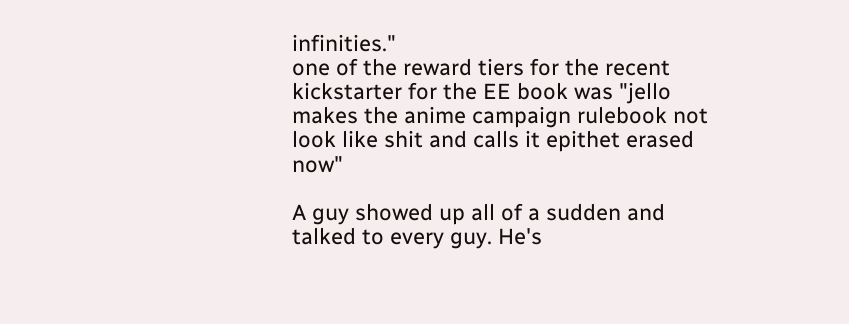infinities."
one of the reward tiers for the recent kickstarter for the EE book was "jello makes the anime campaign rulebook not look like shit and calls it epithet erased now"

A guy showed up all of a sudden and talked to every guy. He's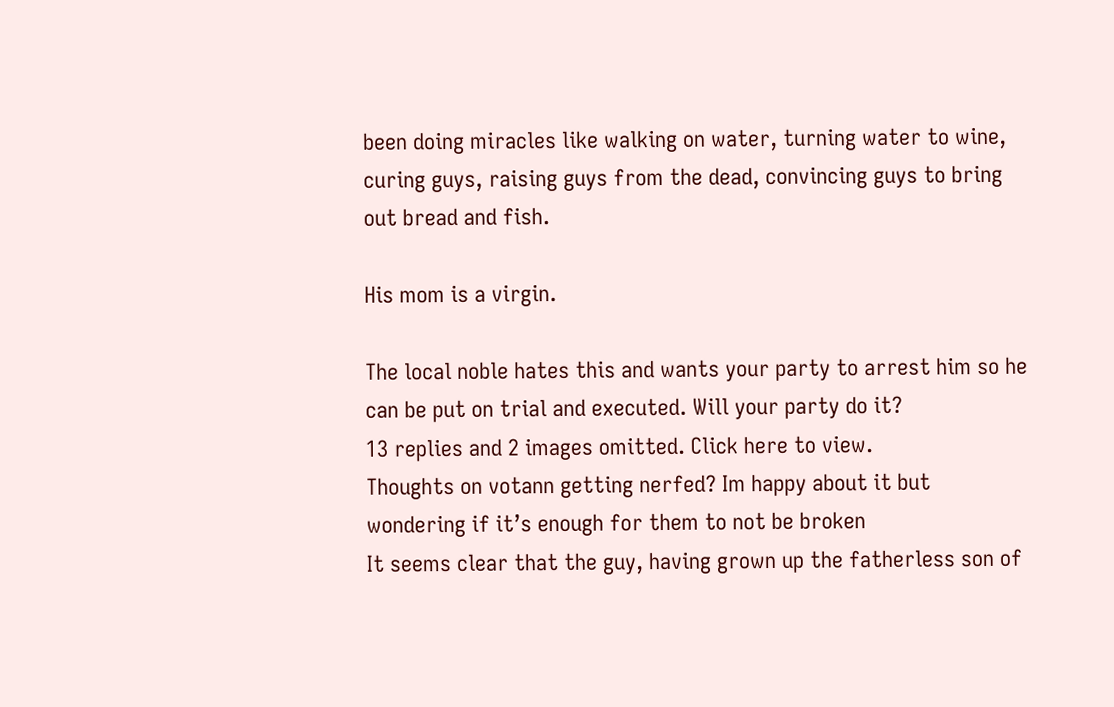been doing miracles like walking on water, turning water to wine, curing guys, raising guys from the dead, convincing guys to bring out bread and fish.

His mom is a virgin.

The local noble hates this and wants your party to arrest him so he can be put on trial and executed. Will your party do it?
13 replies and 2 images omitted. Click here to view.
Thoughts on votann getting nerfed? Im happy about it but wondering if it’s enough for them to not be broken
It seems clear that the guy, having grown up the fatherless son of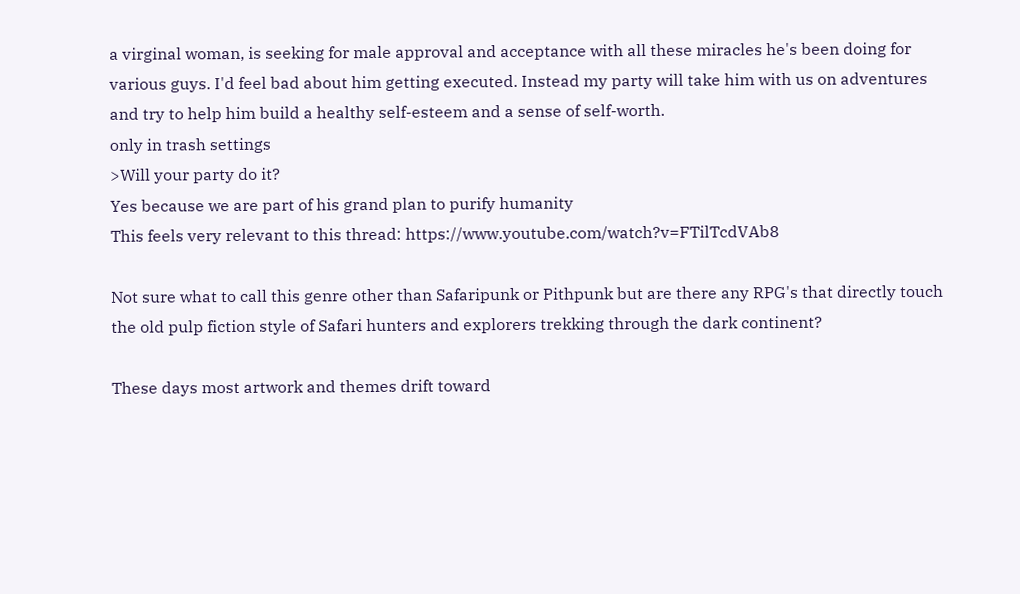a virginal woman, is seeking for male approval and acceptance with all these miracles he's been doing for various guys. I'd feel bad about him getting executed. Instead my party will take him with us on adventures and try to help him build a healthy self-esteem and a sense of self-worth.
only in trash settings
>Will your party do it?
Yes because we are part of his grand plan to purify humanity
This feels very relevant to this thread: https://www.youtube.com/watch?v=FTilTcdVAb8

Not sure what to call this genre other than Safaripunk or Pithpunk but are there any RPG's that directly touch the old pulp fiction style of Safari hunters and explorers trekking through the dark continent?

These days most artwork and themes drift toward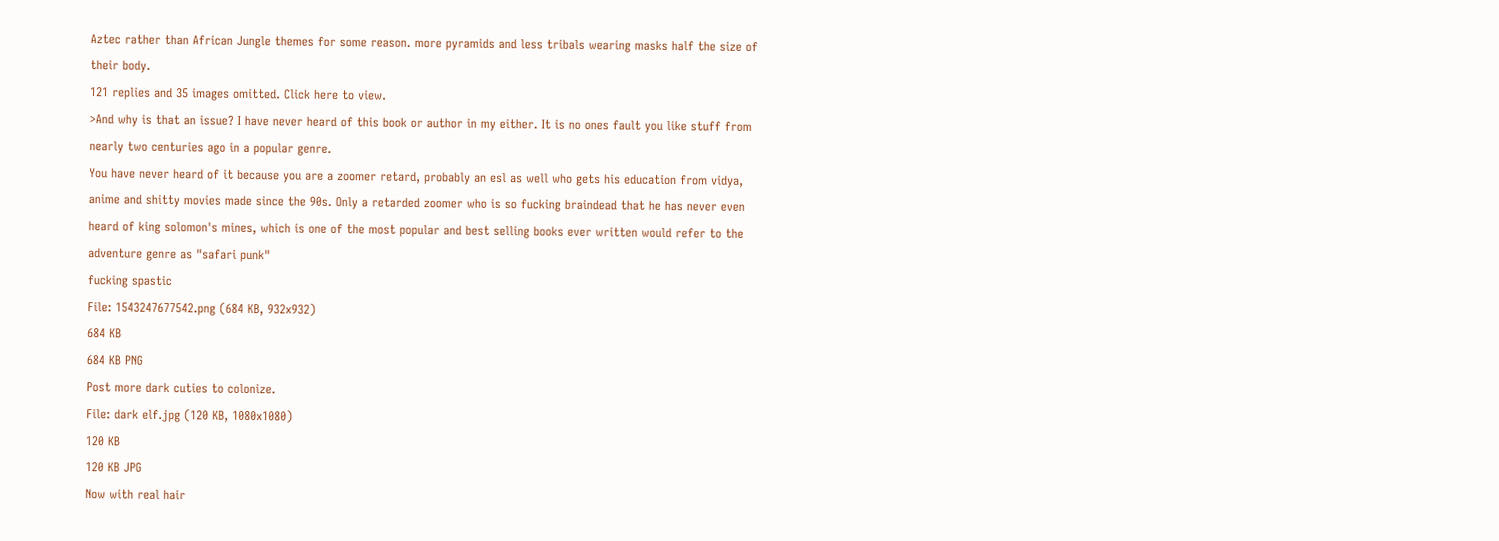Aztec rather than African Jungle themes for some reason. more pyramids and less tribals wearing masks half the size of their body.
121 replies and 35 images omitted. Click here to view.
>And why is that an issue? I have never heard of this book or author in my either. It is no ones fault you like stuff from nearly two centuries ago in a popular genre.
You have never heard of it because you are a zoomer retard, probably an esl as well who gets his education from vidya, anime and shitty movies made since the 90s. Only a retarded zoomer who is so fucking braindead that he has never even heard of king solomon's mines, which is one of the most popular and best selling books ever written would refer to the adventure genre as "safari punk"
fucking spastic
File: 1543247677542.png (684 KB, 932x932)
684 KB
684 KB PNG
Post more dark cuties to colonize.
File: dark elf.jpg (120 KB, 1080x1080)
120 KB
120 KB JPG
Now with real hair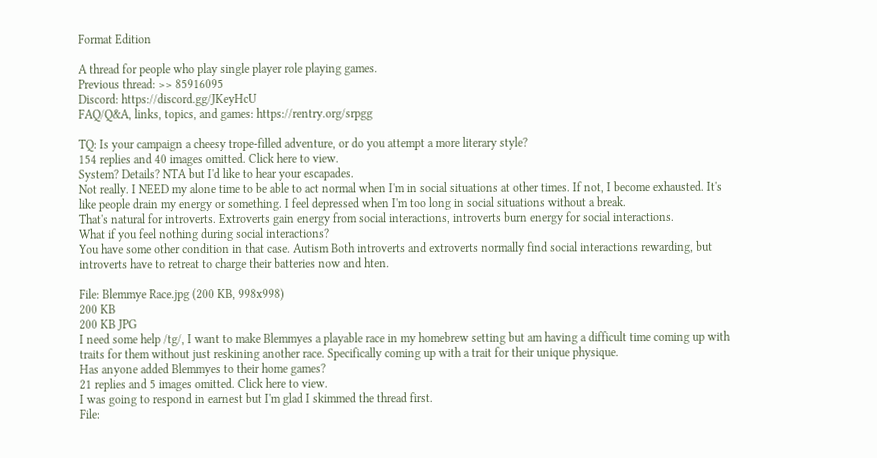Format Edition

A thread for people who play single player role playing games.
Previous thread: >> 85916095
Discord: https://discord.gg/JKeyHcU
FAQ/Q&A, links, topics, and games: https://rentry.org/srpgg

TQ: Is your campaign a cheesy trope-filled adventure, or do you attempt a more literary style?
154 replies and 40 images omitted. Click here to view.
System? Details? NTA but I'd like to hear your escapades.
Not really. I NEED my alone time to be able to act normal when I'm in social situations at other times. If not, I become exhausted. It's like people drain my energy or something. I feel depressed when I'm too long in social situations without a break.
That's natural for introverts. Extroverts gain energy from social interactions, introverts burn energy for social interactions.
What if you feel nothing during social interactions?
You have some other condition in that case. Autism Both introverts and extroverts normally find social interactions rewarding, but introverts have to retreat to charge their batteries now and hten.

File: Blemmye Race.jpg (200 KB, 998x998)
200 KB
200 KB JPG
I need some help /tg/, I want to make Blemmyes a playable race in my homebrew setting but am having a difficult time coming up with traits for them without just reskining another race. Specifically coming up with a trait for their unique physique.
Has anyone added Blemmyes to their home games?
21 replies and 5 images omitted. Click here to view.
I was going to respond in earnest but I'm glad I skimmed the thread first.
File: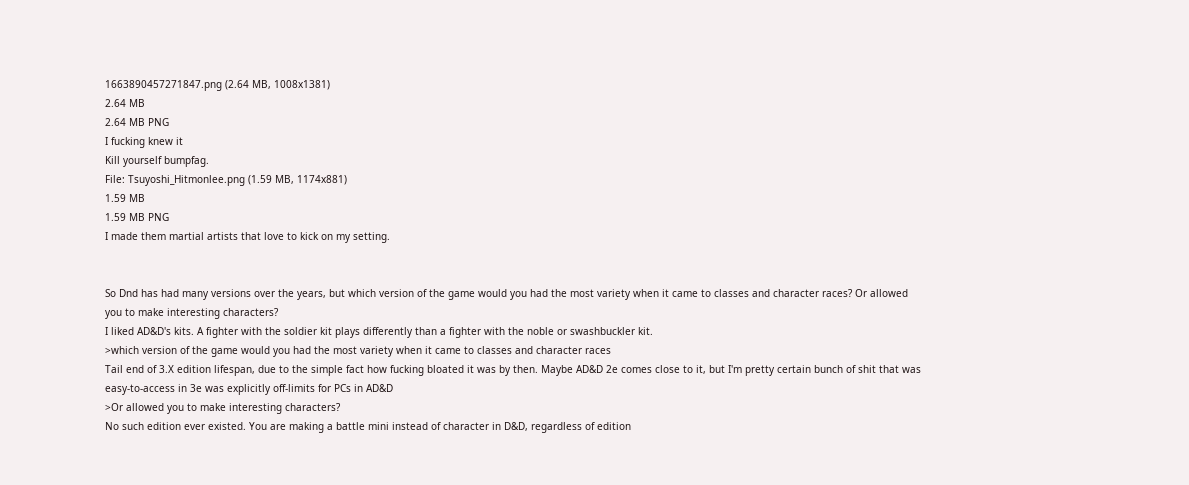1663890457271847.png (2.64 MB, 1008x1381)
2.64 MB
2.64 MB PNG
I fucking knew it
Kill yourself bumpfag.
File: Tsuyoshi_Hitmonlee.png (1.59 MB, 1174x881)
1.59 MB
1.59 MB PNG
I made them martial artists that love to kick on my setting.


So Dnd has had many versions over the years, but which version of the game would you had the most variety when it came to classes and character races? Or allowed you to make interesting characters?
I liked AD&D's kits. A fighter with the soldier kit plays differently than a fighter with the noble or swashbuckler kit.
>which version of the game would you had the most variety when it came to classes and character races
Tail end of 3.X edition lifespan, due to the simple fact how fucking bloated it was by then. Maybe AD&D 2e comes close to it, but I'm pretty certain bunch of shit that was easy-to-access in 3e was explicitly off-limits for PCs in AD&D
>Or allowed you to make interesting characters?
No such edition ever existed. You are making a battle mini instead of character in D&D, regardless of edition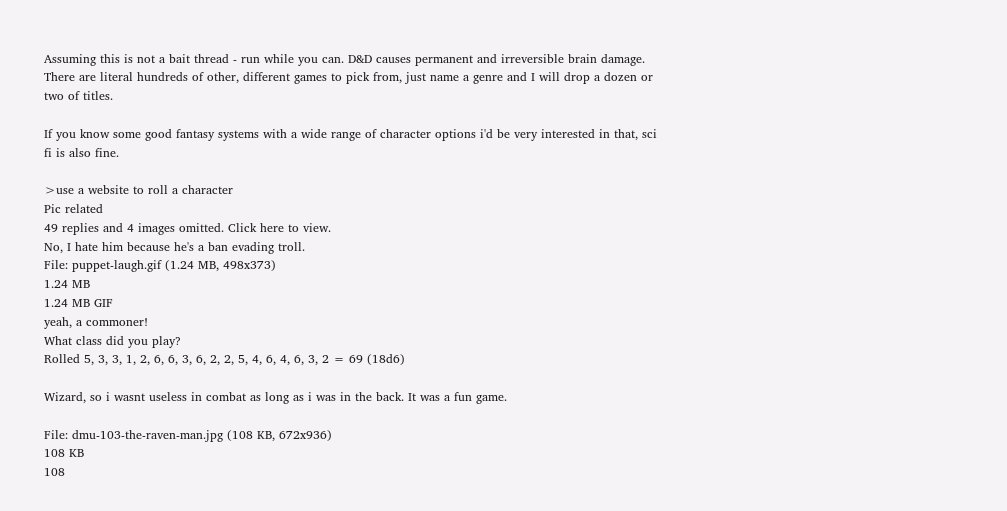Assuming this is not a bait thread - run while you can. D&D causes permanent and irreversible brain damage. There are literal hundreds of other, different games to pick from, just name a genre and I will drop a dozen or two of titles.

If you know some good fantasy systems with a wide range of character options i'd be very interested in that, sci fi is also fine.

>use a website to roll a character
Pic related
49 replies and 4 images omitted. Click here to view.
No, I hate him because he's a ban evading troll.
File: puppet-laugh.gif (1.24 MB, 498x373)
1.24 MB
1.24 MB GIF
yeah, a commoner!
What class did you play?
Rolled 5, 3, 3, 1, 2, 6, 6, 3, 6, 2, 2, 5, 4, 6, 4, 6, 3, 2 = 69 (18d6)

Wizard, so i wasnt useless in combat as long as i was in the back. It was a fun game.

File: dmu-103-the-raven-man.jpg (108 KB, 672x936)
108 KB
108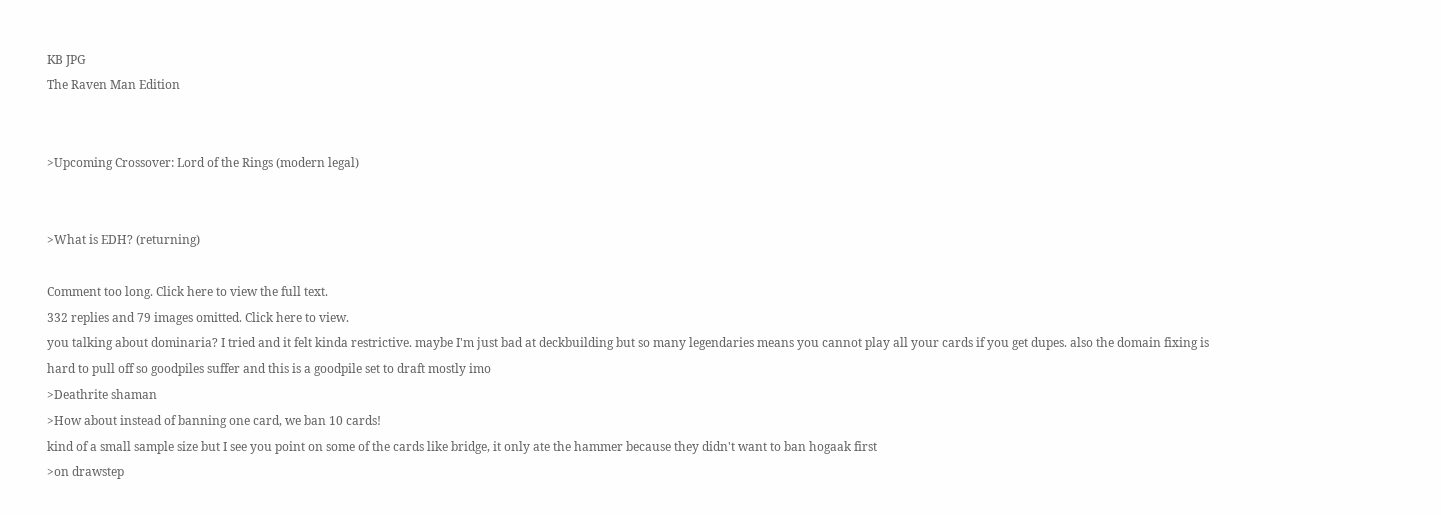KB JPG
The Raven Man Edition


>Upcoming Crossover: Lord of the Rings (modern legal)


>What is EDH? (returning)

Comment too long. Click here to view the full text.
332 replies and 79 images omitted. Click here to view.
you talking about dominaria? I tried and it felt kinda restrictive. maybe I'm just bad at deckbuilding but so many legendaries means you cannot play all your cards if you get dupes. also the domain fixing is hard to pull off so goodpiles suffer and this is a goodpile set to draft mostly imo
>Deathrite shaman
>How about instead of banning one card, we ban 10 cards!
kind of a small sample size but I see you point on some of the cards like bridge, it only ate the hammer because they didn't want to ban hogaak first
>on drawstep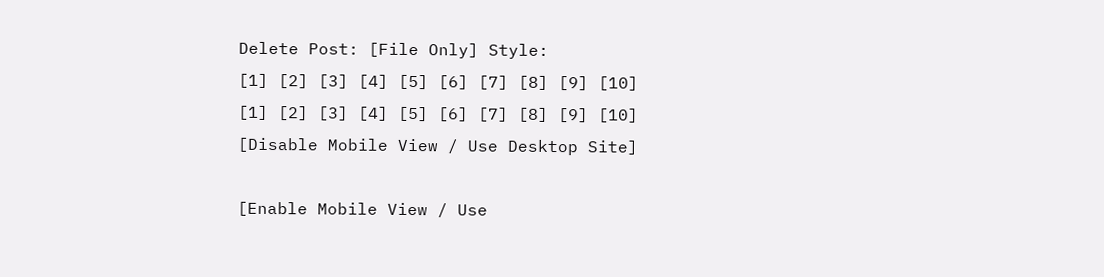Delete Post: [File Only] Style:
[1] [2] [3] [4] [5] [6] [7] [8] [9] [10]
[1] [2] [3] [4] [5] [6] [7] [8] [9] [10]
[Disable Mobile View / Use Desktop Site]

[Enable Mobile View / Use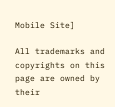Mobile Site]

All trademarks and copyrights on this page are owned by their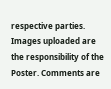respective parties. Images uploaded are the responsibility of the Poster. Comments are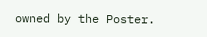owned by the Poster.